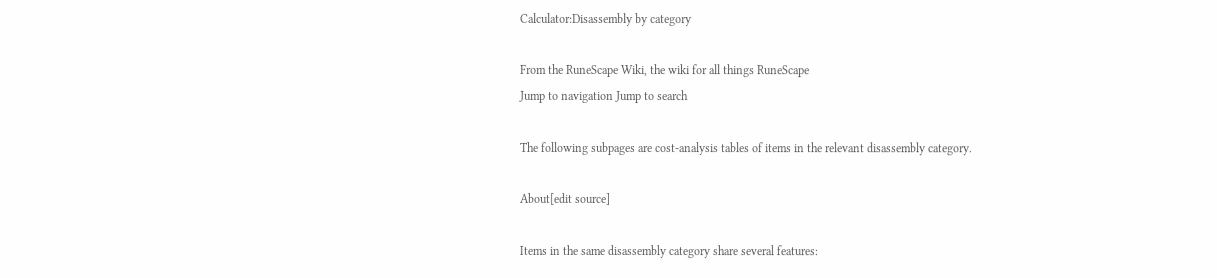Calculator:Disassembly by category

From the RuneScape Wiki, the wiki for all things RuneScape
Jump to navigation Jump to search

The following subpages are cost-analysis tables of items in the relevant disassembly category.

About[edit source]

Items in the same disassembly category share several features: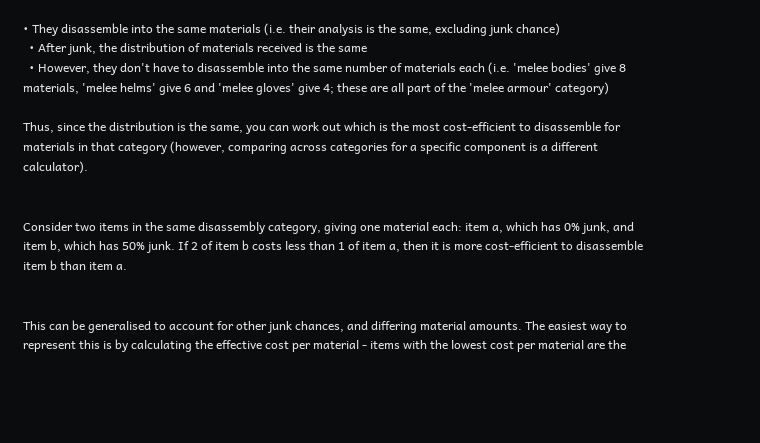• They disassemble into the same materials (i.e. their analysis is the same, excluding junk chance)
  • After junk, the distribution of materials received is the same
  • However, they don't have to disassemble into the same number of materials each (i.e. 'melee bodies' give 8 materials, 'melee helms' give 6 and 'melee gloves' give 4; these are all part of the 'melee armour' category)

Thus, since the distribution is the same, you can work out which is the most cost-efficient to disassemble for materials in that category (however, comparing across categories for a specific component is a different calculator).


Consider two items in the same disassembly category, giving one material each: item a, which has 0% junk, and item b, which has 50% junk. If 2 of item b costs less than 1 of item a, then it is more cost-efficient to disassemble item b than item a.


This can be generalised to account for other junk chances, and differing material amounts. The easiest way to represent this is by calculating the effective cost per material - items with the lowest cost per material are the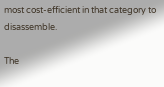most cost-efficient in that category to disassemble.

The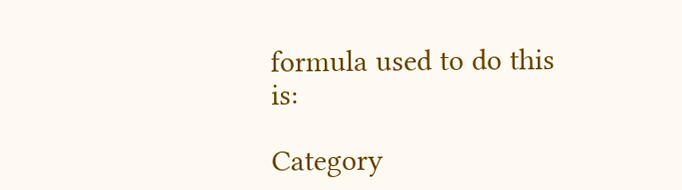formula used to do this is:

Category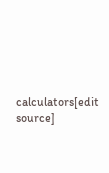calculators[edit source]